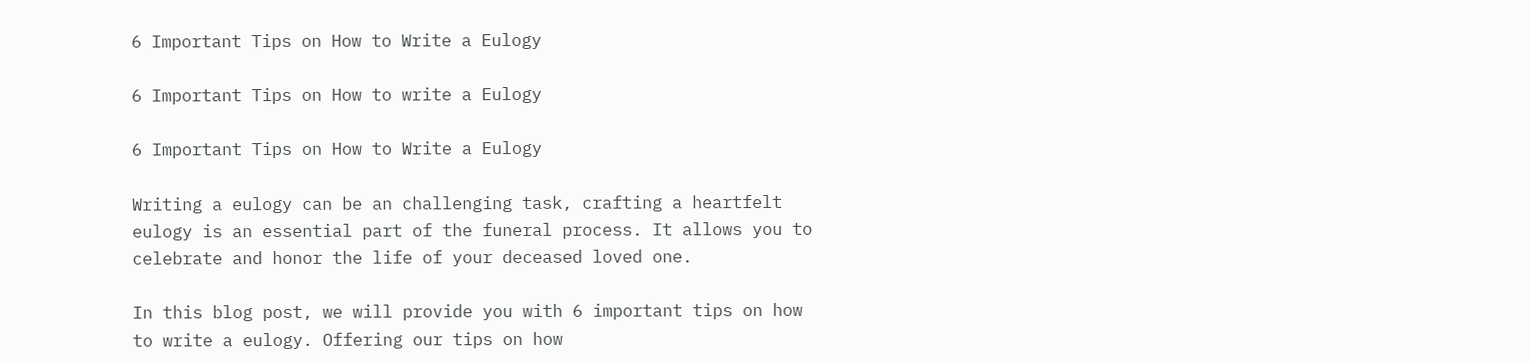6 Important Tips on How to Write a Eulogy

6 Important Tips on How to write a Eulogy

6 Important Tips on How to Write a Eulogy

Writing a eulogy can be an challenging task, crafting a heartfelt eulogy is an essential part of the funeral process. It allows you to celebrate and honor the life of your deceased loved one.

In this blog post, we will provide you with 6 important tips on how to write a eulogy. Offering our tips on how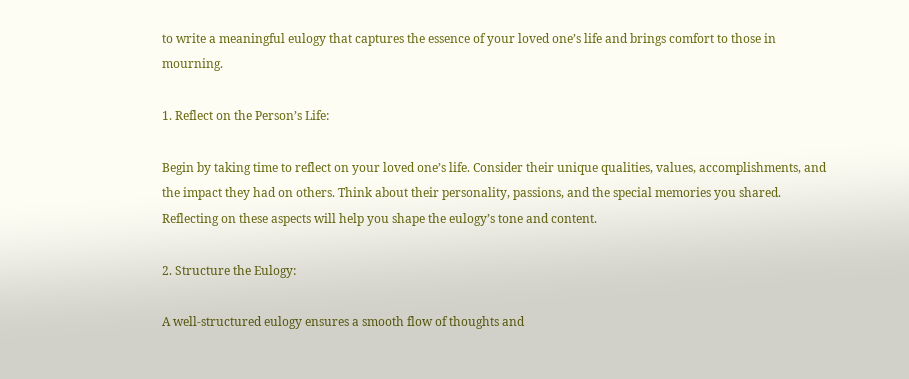to write a meaningful eulogy that captures the essence of your loved one’s life and brings comfort to those in mourning.

1. Reflect on the Person’s Life:

Begin by taking time to reflect on your loved one’s life. Consider their unique qualities, values, accomplishments, and the impact they had on others. Think about their personality, passions, and the special memories you shared. Reflecting on these aspects will help you shape the eulogy’s tone and content.

2. Structure the Eulogy:

A well-structured eulogy ensures a smooth flow of thoughts and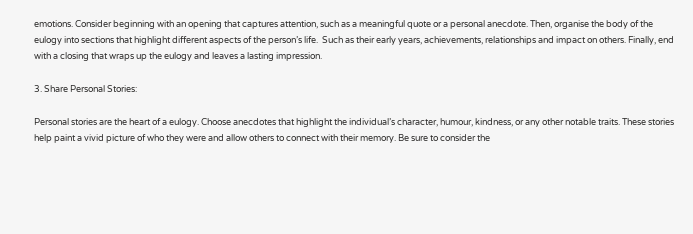emotions. Consider beginning with an opening that captures attention, such as a meaningful quote or a personal anecdote. Then, organise the body of the eulogy into sections that highlight different aspects of the person’s life.  Such as their early years, achievements, relationships and impact on others. Finally, end with a closing that wraps up the eulogy and leaves a lasting impression.

3. Share Personal Stories:

Personal stories are the heart of a eulogy. Choose anecdotes that highlight the individual’s character, humour, kindness, or any other notable traits. These stories help paint a vivid picture of who they were and allow others to connect with their memory. Be sure to consider the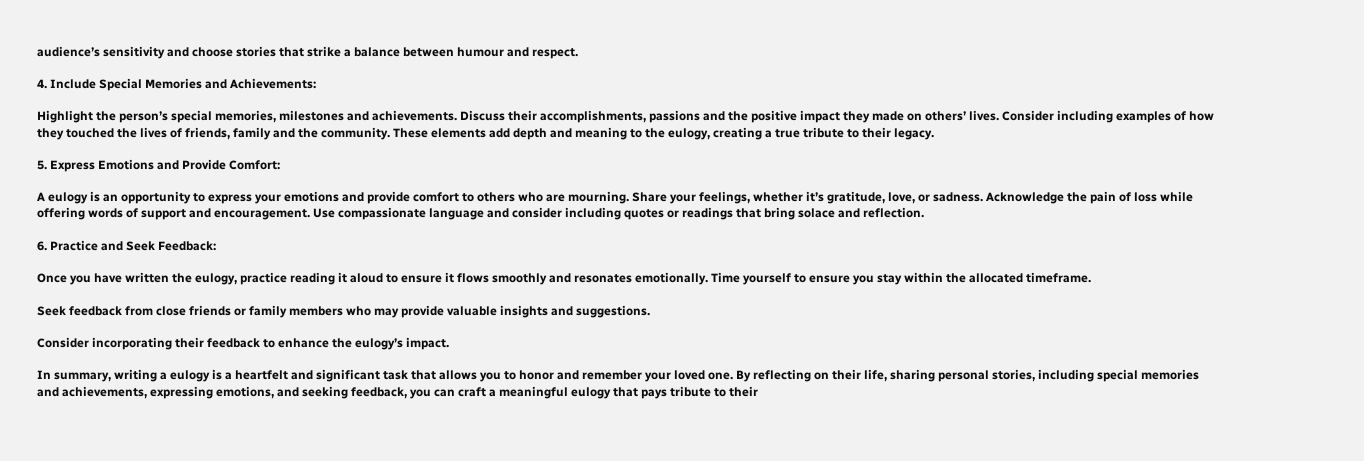audience’s sensitivity and choose stories that strike a balance between humour and respect.

4. Include Special Memories and Achievements:

Highlight the person’s special memories, milestones and achievements. Discuss their accomplishments, passions and the positive impact they made on others’ lives. Consider including examples of how they touched the lives of friends, family and the community. These elements add depth and meaning to the eulogy, creating a true tribute to their legacy.

5. Express Emotions and Provide Comfort:

A eulogy is an opportunity to express your emotions and provide comfort to others who are mourning. Share your feelings, whether it’s gratitude, love, or sadness. Acknowledge the pain of loss while offering words of support and encouragement. Use compassionate language and consider including quotes or readings that bring solace and reflection.

6. Practice and Seek Feedback:

Once you have written the eulogy, practice reading it aloud to ensure it flows smoothly and resonates emotionally. Time yourself to ensure you stay within the allocated timeframe.

Seek feedback from close friends or family members who may provide valuable insights and suggestions.

Consider incorporating their feedback to enhance the eulogy’s impact.

In summary, writing a eulogy is a heartfelt and significant task that allows you to honor and remember your loved one. By reflecting on their life, sharing personal stories, including special memories and achievements, expressing emotions, and seeking feedback, you can craft a meaningful eulogy that pays tribute to their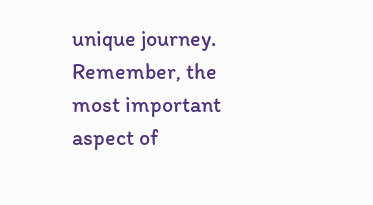unique journey. Remember, the most important aspect of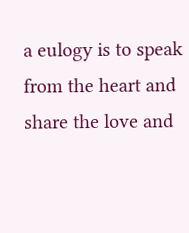a eulogy is to speak from the heart and share the love and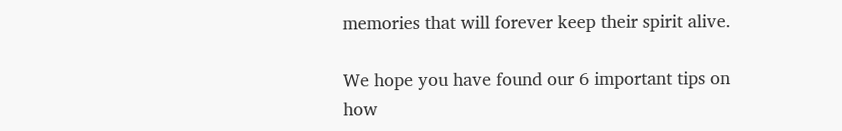memories that will forever keep their spirit alive.

We hope you have found our 6 important tips on how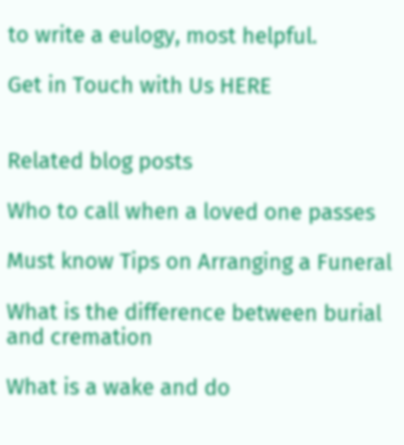to write a eulogy, most helpful.

Get in Touch with Us HERE


Related blog posts

Who to call when a loved one passes

Must know Tips on Arranging a Funeral

What is the difference between burial and cremation

What is a wake and do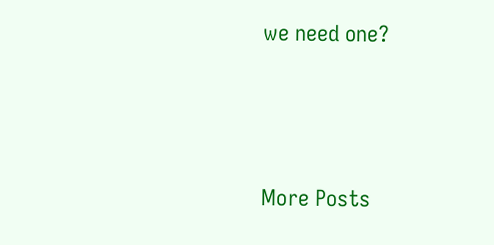we need one?




More Posts